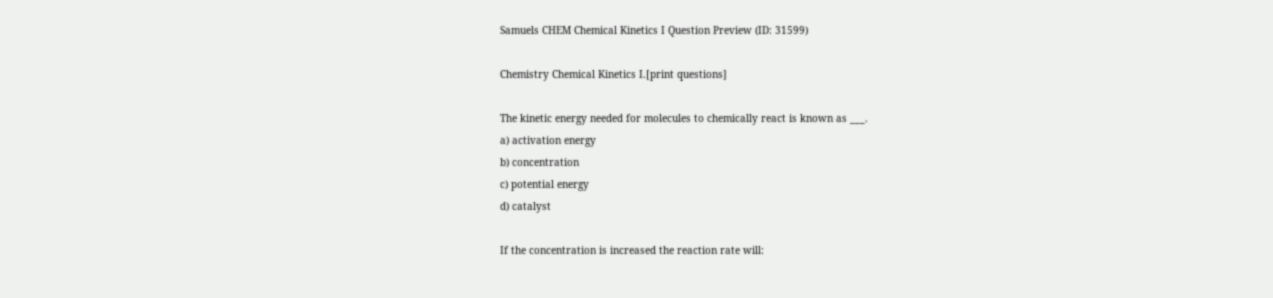Samuels CHEM Chemical Kinetics I Question Preview (ID: 31599)

Chemistry Chemical Kinetics I.[print questions]

The kinetic energy needed for molecules to chemically react is known as ___.
a) activation energy
b) concentration
c) potential energy
d) catalyst

If the concentration is increased the reaction rate will: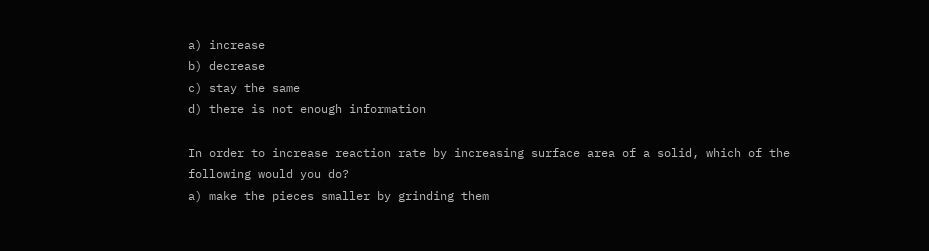a) increase
b) decrease
c) stay the same
d) there is not enough information

In order to increase reaction rate by increasing surface area of a solid, which of the following would you do?
a) make the pieces smaller by grinding them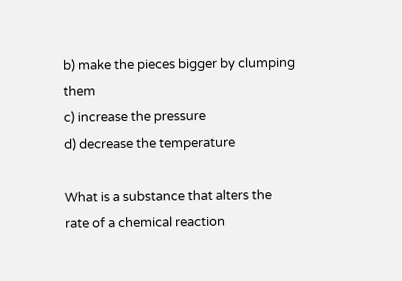b) make the pieces bigger by clumping them
c) increase the pressure
d) decrease the temperature

What is a substance that alters the rate of a chemical reaction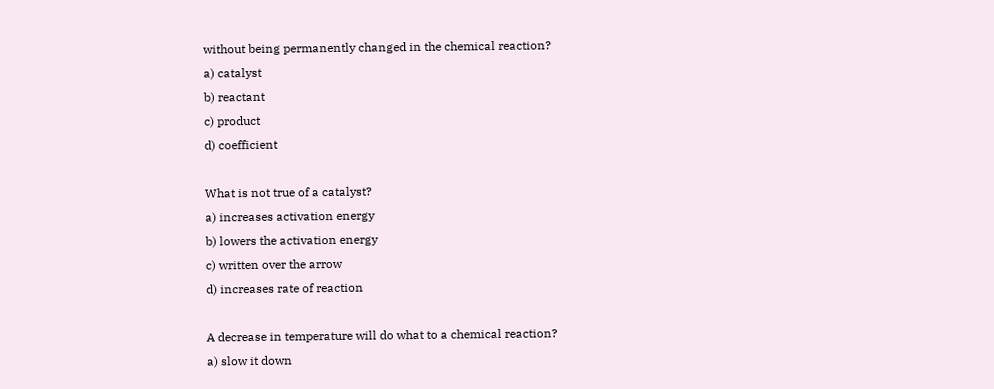without being permanently changed in the chemical reaction?
a) catalyst
b) reactant
c) product
d) coefficient

What is not true of a catalyst?
a) increases activation energy
b) lowers the activation energy
c) written over the arrow
d) increases rate of reaction

A decrease in temperature will do what to a chemical reaction?
a) slow it down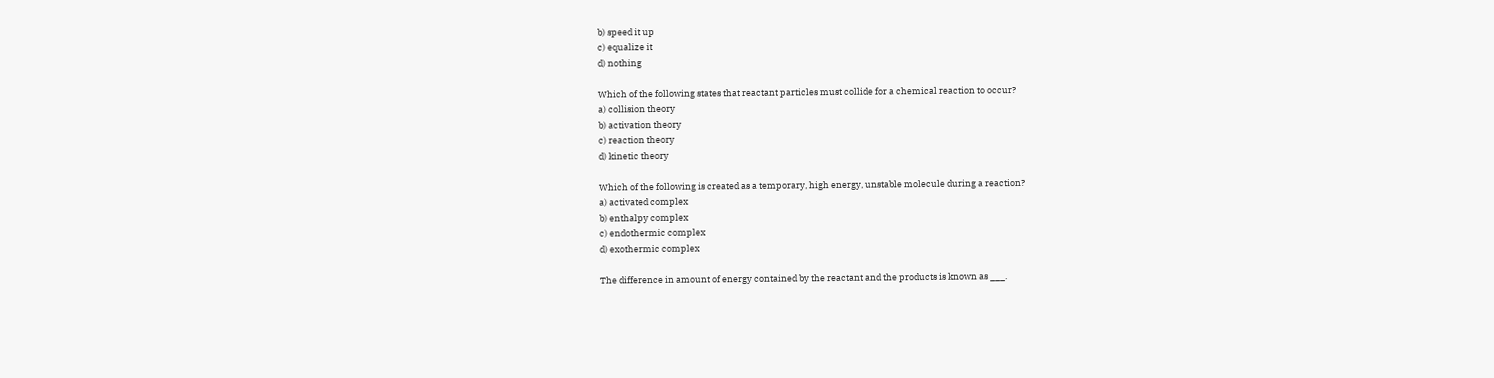b) speed it up
c) equalize it
d) nothing

Which of the following states that reactant particles must collide for a chemical reaction to occur?
a) collision theory
b) activation theory
c) reaction theory
d) kinetic theory

Which of the following is created as a temporary, high energy, unstable molecule during a reaction?
a) activated complex
b) enthalpy complex
c) endothermic complex
d) exothermic complex

The difference in amount of energy contained by the reactant and the products is known as ___.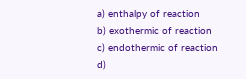a) enthalpy of reaction
b) exothermic of reaction
c) endothermic of reaction
d)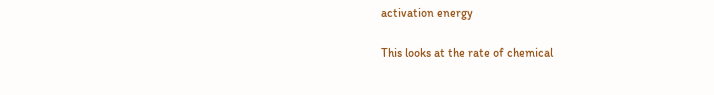activation energy

This looks at the rate of chemical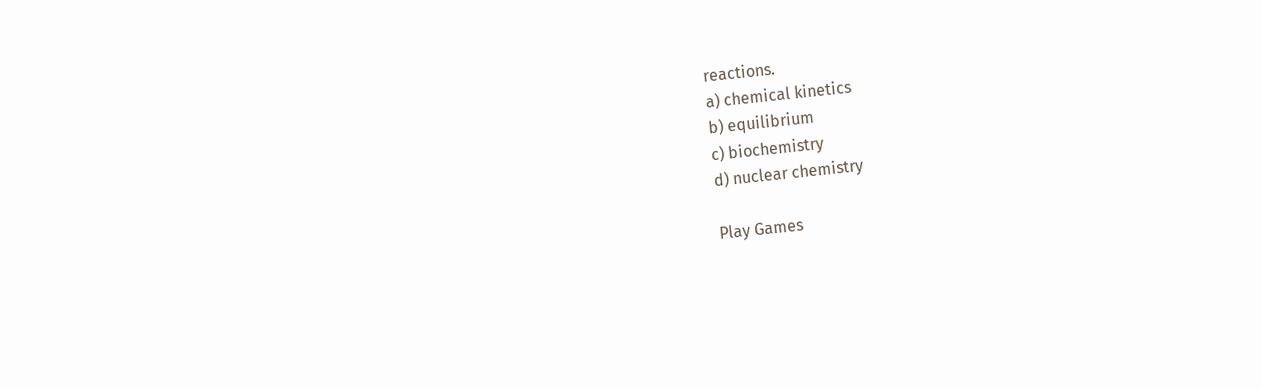reactions.
a) chemical kinetics
b) equilibrium
c) biochemistry
d) nuclear chemistry

Play Games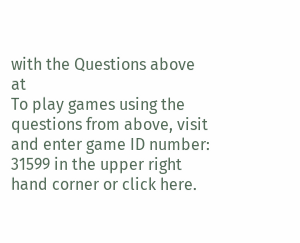with the Questions above at
To play games using the questions from above, visit and enter game ID number: 31599 in the upper right hand corner or click here.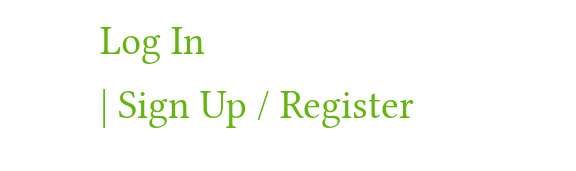Log In
| Sign Up / Register